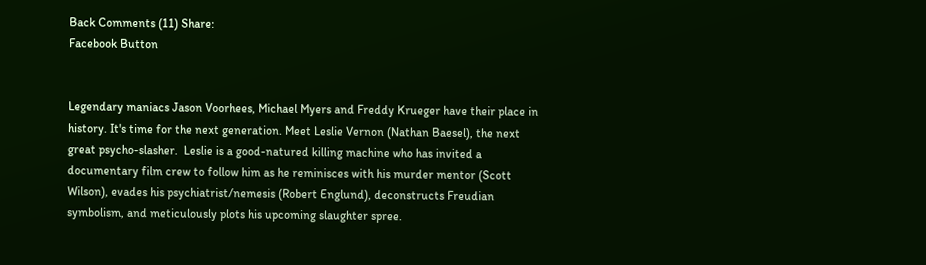Back Comments (11) Share:
Facebook Button


Legendary maniacs Jason Voorhees, Michael Myers and Freddy Krueger have their place in history. It's time for the next generation. Meet Leslie Vernon (Nathan Baesel), the next great psycho-slasher.  Leslie is a good-natured killing machine who has invited a documentary film crew to follow him as he reminisces with his murder mentor (Scott Wilson), evades his psychiatrist/nemesis (Robert Englund), deconstructs Freudian symbolism, and meticulously plots his upcoming slaughter spree.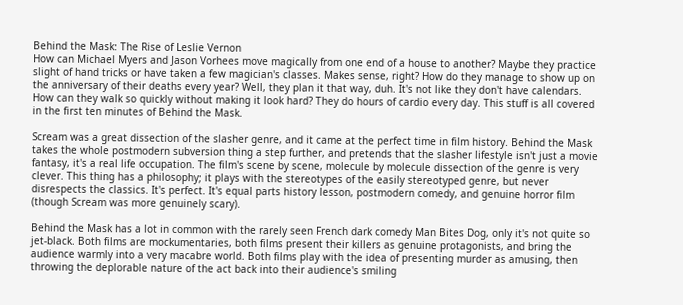Behind the Mask: The Rise of Leslie Vernon
How can Michael Myers and Jason Vorhees move magically from one end of a house to another? Maybe they practice slight of hand tricks or have taken a few magician's classes. Makes sense, right? How do they manage to show up on the anniversary of their deaths every year? Well, they plan it that way, duh. It's not like they don't have calendars. How can they walk so quickly without making it look hard? They do hours of cardio every day. This stuff is all covered in the first ten minutes of Behind the Mask.

Scream was a great dissection of the slasher genre, and it came at the perfect time in film history. Behind the Mask takes the whole postmodern subversion thing a step further, and pretends that the slasher lifestyle isn't just a movie fantasy, it's a real life occupation. The film's scene by scene, molecule by molecule dissection of the genre is very clever. This thing has a philosophy; it plays with the stereotypes of the easily stereotyped genre, but never disrespects the classics. It's perfect. It's equal parts history lesson, postmodern comedy, and genuine horror film (though Scream was more genuinely scary).

Behind the Mask has a lot in common with the rarely seen French dark comedy Man Bites Dog, only it's not quite so jet-black. Both films are mockumentaries, both films present their killers as genuine protagonists, and bring the audience warmly into a very macabre world. Both films play with the idea of presenting murder as amusing, then throwing the deplorable nature of the act back into their audience's smiling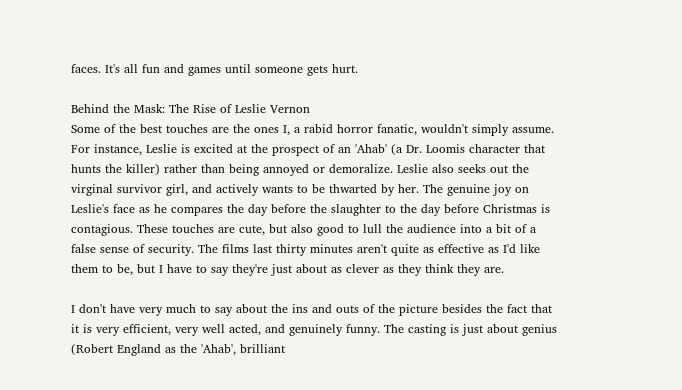faces. It's all fun and games until someone gets hurt.

Behind the Mask: The Rise of Leslie Vernon
Some of the best touches are the ones I, a rabid horror fanatic, wouldn't simply assume. For instance, Leslie is excited at the prospect of an 'Ahab' (a Dr. Loomis character that hunts the killer) rather than being annoyed or demoralize. Leslie also seeks out the virginal survivor girl, and actively wants to be thwarted by her. The genuine joy on Leslie's face as he compares the day before the slaughter to the day before Christmas is contagious. These touches are cute, but also good to lull the audience into a bit of a false sense of security. The films last thirty minutes aren't quite as effective as I'd like them to be, but I have to say they're just about as clever as they think they are.

I don't have very much to say about the ins and outs of the picture besides the fact that it is very efficient, very well acted, and genuinely funny. The casting is just about genius (Robert England as the 'Ahab', brilliant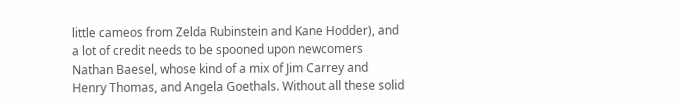little cameos from Zelda Rubinstein and Kane Hodder), and a lot of credit needs to be spooned upon newcomers Nathan Baesel, whose kind of a mix of Jim Carrey and Henry Thomas, and Angela Goethals. Without all these solid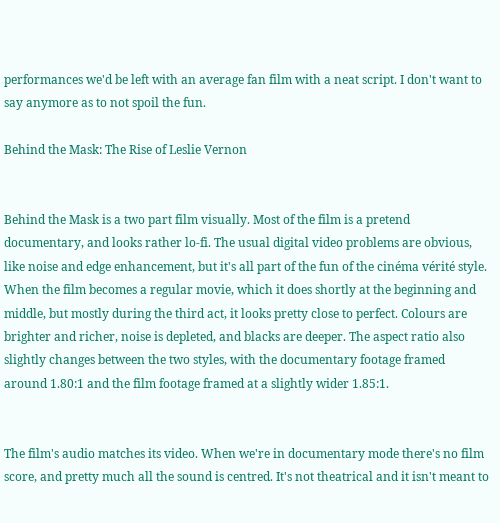performances we'd be left with an average fan film with a neat script. I don't want to say anymore as to not spoil the fun.

Behind the Mask: The Rise of Leslie Vernon


Behind the Mask is a two part film visually. Most of the film is a pretend documentary, and looks rather lo-fi. The usual digital video problems are obvious, like noise and edge enhancement, but it's all part of the fun of the cinéma vérité style. When the film becomes a regular movie, which it does shortly at the beginning and middle, but mostly during the third act, it looks pretty close to perfect. Colours are brighter and richer, noise is depleted, and blacks are deeper. The aspect ratio also slightly changes between the two styles, with the documentary footage framed around 1.80:1 and the film footage framed at a slightly wider 1.85:1.


The film's audio matches its video. When we're in documentary mode there's no film score, and pretty much all the sound is centred. It's not theatrical and it isn't meant to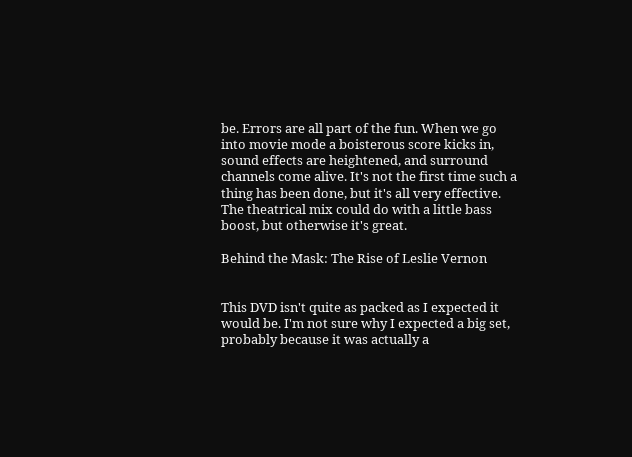be. Errors are all part of the fun. When we go into movie mode a boisterous score kicks in, sound effects are heightened, and surround channels come alive. It's not the first time such a thing has been done, but it's all very effective. The theatrical mix could do with a little bass boost, but otherwise it's great.

Behind the Mask: The Rise of Leslie Vernon


This DVD isn't quite as packed as I expected it would be. I'm not sure why I expected a big set, probably because it was actually a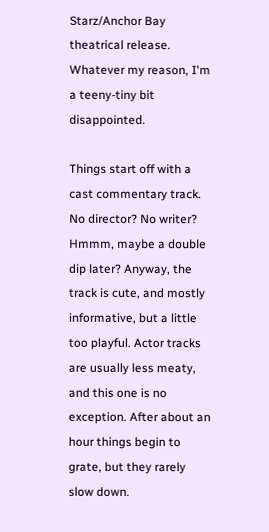Starz/Anchor Bay theatrical release. Whatever my reason, I'm a teeny-tiny bit disappointed.

Things start off with a cast commentary track. No director? No writer? Hmmm, maybe a double dip later? Anyway, the track is cute, and mostly informative, but a little too playful. Actor tracks are usually less meaty, and this one is no exception. After about an hour things begin to grate, but they rarely slow down.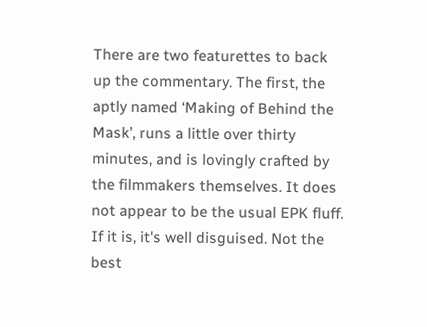There are two featurettes to back up the commentary. The first, the aptly named ‘Making of Behind the Mask’, runs a little over thirty minutes, and is lovingly crafted by the filmmakers themselves. It does not appear to be the usual EPK fluff. If it is, it's well disguised. Not the best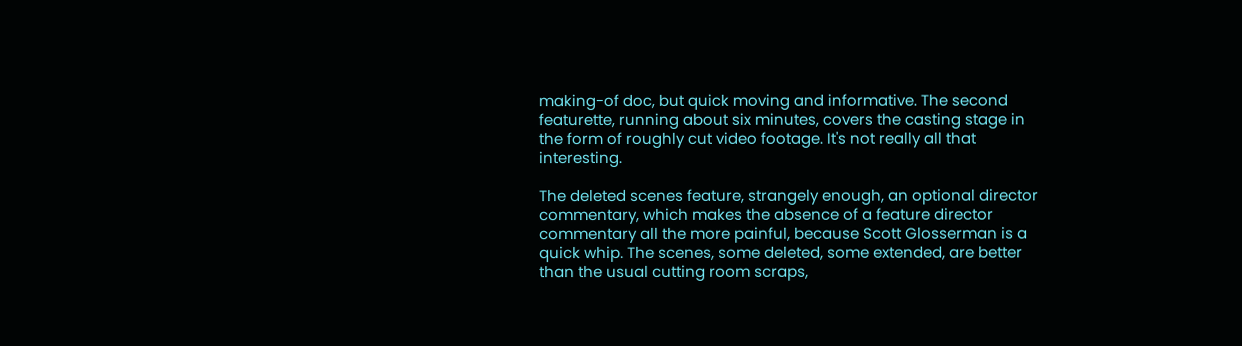making-of doc, but quick moving and informative. The second featurette, running about six minutes, covers the casting stage in the form of roughly cut video footage. It's not really all that interesting.

The deleted scenes feature, strangely enough, an optional director commentary, which makes the absence of a feature director commentary all the more painful, because Scott Glosserman is a quick whip. The scenes, some deleted, some extended, are better than the usual cutting room scraps,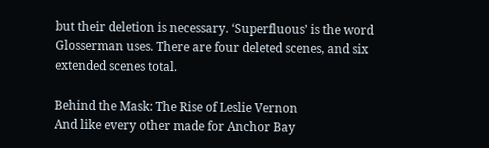but their deletion is necessary. ‘Superfluous’ is the word Glosserman uses. There are four deleted scenes, and six extended scenes total.

Behind the Mask: The Rise of Leslie Vernon
And like every other made for Anchor Bay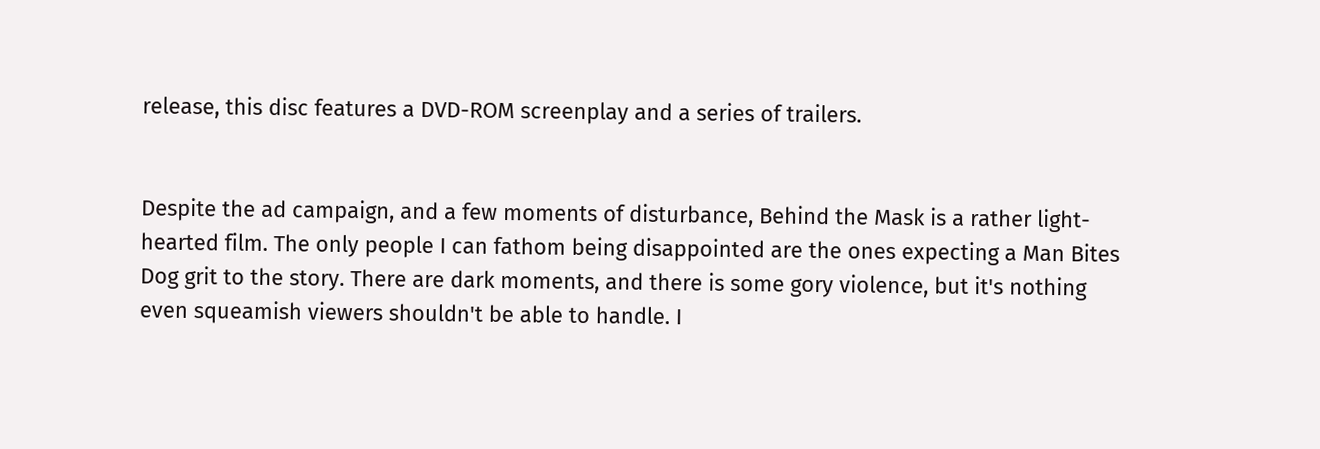release, this disc features a DVD-ROM screenplay and a series of trailers.


Despite the ad campaign, and a few moments of disturbance, Behind the Mask is a rather light-hearted film. The only people I can fathom being disappointed are the ones expecting a Man Bites Dog grit to the story. There are dark moments, and there is some gory violence, but it's nothing even squeamish viewers shouldn't be able to handle. I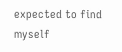expected to find myself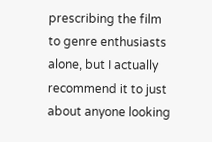prescribing the film to genre enthusiasts alone, but I actually recommend it to just about anyone looking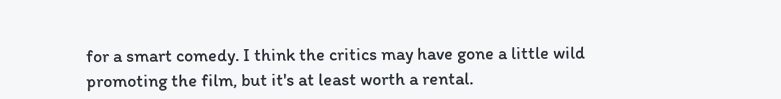for a smart comedy. I think the critics may have gone a little wild promoting the film, but it's at least worth a rental.